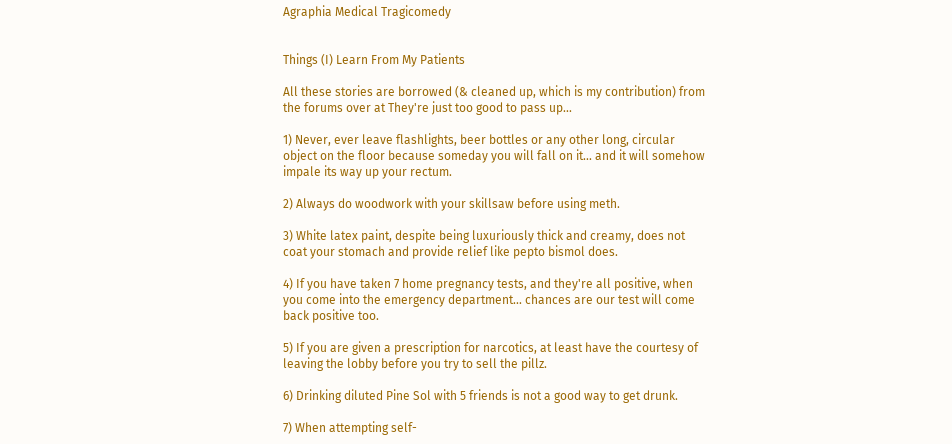Agraphia Medical Tragicomedy


Things (I) Learn From My Patients

All these stories are borrowed (& cleaned up, which is my contribution) from the forums over at They're just too good to pass up...

1) Never, ever leave flashlights, beer bottles or any other long, circular object on the floor because someday you will fall on it... and it will somehow impale its way up your rectum.

2) Always do woodwork with your skillsaw before using meth.

3) White latex paint, despite being luxuriously thick and creamy, does not coat your stomach and provide relief like pepto bismol does.

4) If you have taken 7 home pregnancy tests, and they're all positive, when you come into the emergency department... chances are our test will come back positive too.

5) If you are given a prescription for narcotics, at least have the courtesy of leaving the lobby before you try to sell the pillz.

6) Drinking diluted Pine Sol with 5 friends is not a good way to get drunk.

7) When attempting self-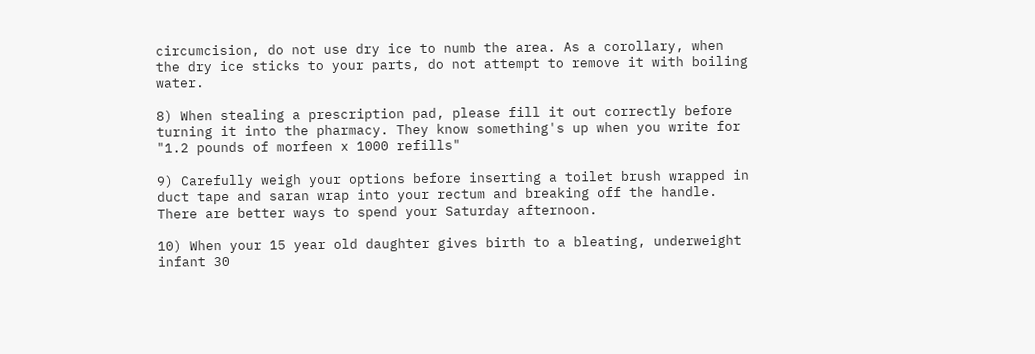circumcision, do not use dry ice to numb the area. As a corollary, when the dry ice sticks to your parts, do not attempt to remove it with boiling water.

8) When stealing a prescription pad, please fill it out correctly before turning it into the pharmacy. They know something's up when you write for "1.2 pounds of morfeen x 1000 refills"

9) Carefully weigh your options before inserting a toilet brush wrapped in duct tape and saran wrap into your rectum and breaking off the handle. There are better ways to spend your Saturday afternoon.

10) When your 15 year old daughter gives birth to a bleating, underweight infant 30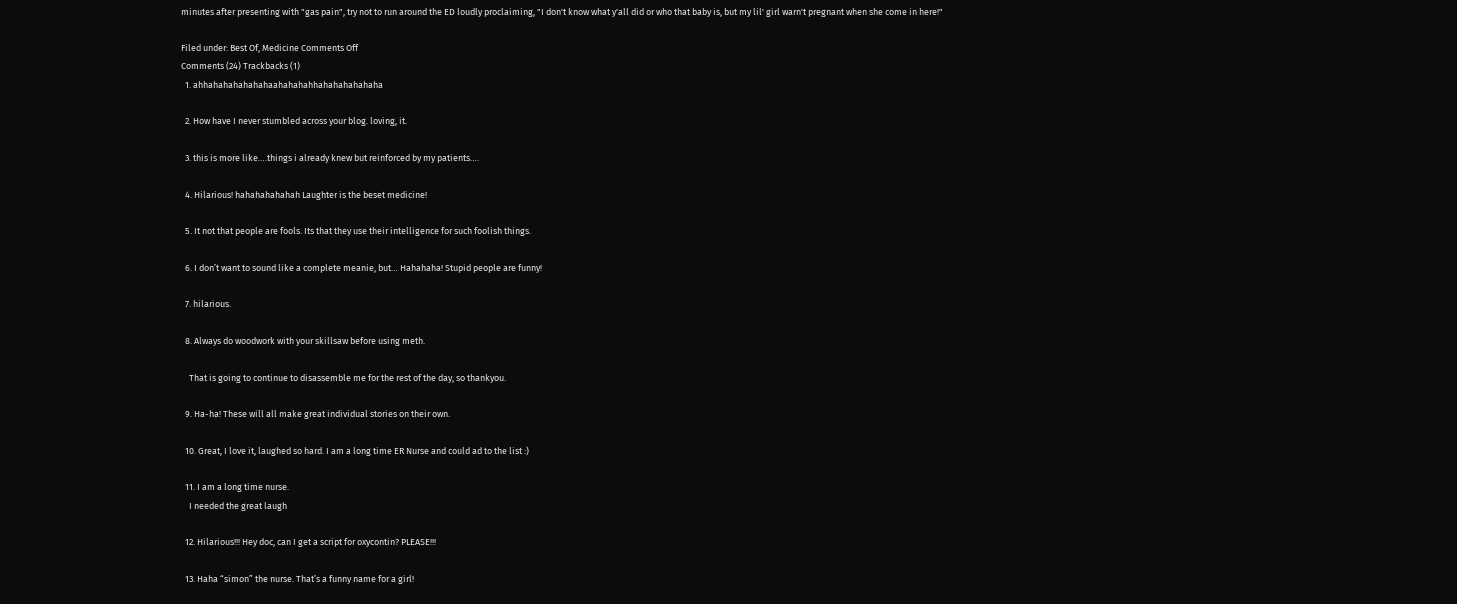minutes after presenting with "gas pain", try not to run around the ED loudly proclaiming, "I don't know what y'all did or who that baby is, but my lil' girl warn't pregnant when she come in here!"

Filed under: Best Of, Medicine Comments Off
Comments (24) Trackbacks (1)
  1. ahhahahahahahahaahahahahhahahahahahaha

  2. How have I never stumbled across your blog. loving, it.

  3. this is more like….things i already knew but reinforced by my patients….

  4. Hilarious! hahahahahahah Laughter is the beset medicine!

  5. It not that people are fools. Its that they use their intelligence for such foolish things.

  6. I don’t want to sound like a complete meanie, but… Hahahaha! Stupid people are funny!

  7. hilarious.

  8. Always do woodwork with your skillsaw before using meth.

    That is going to continue to disassemble me for the rest of the day, so thankyou.

  9. Ha-ha! These will all make great individual stories on their own.

  10. Great, I love it, laughed so hard. I am a long time ER Nurse and could ad to the list :)

  11. I am a long time nurse.
    I needed the great laugh

  12. Hilarious!!! Hey doc, can I get a script for oxycontin? PLEASE!!!

  13. Haha “simon” the nurse. That’s a funny name for a girl!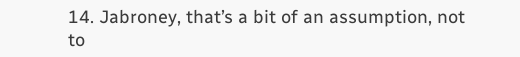14. Jabroney, that’s a bit of an assumption, not to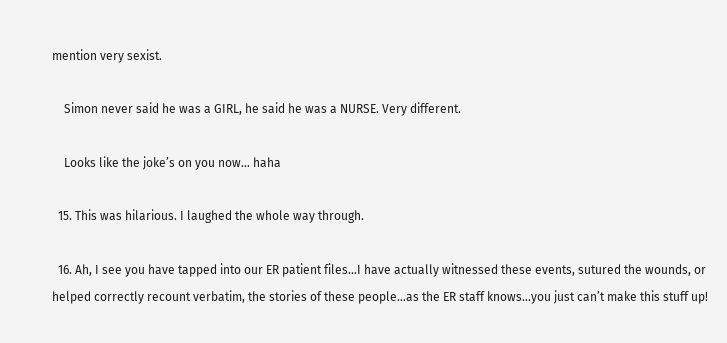mention very sexist.

    Simon never said he was a GIRL, he said he was a NURSE. Very different.

    Looks like the joke’s on you now… haha

  15. This was hilarious. I laughed the whole way through.

  16. Ah, I see you have tapped into our ER patient files…I have actually witnessed these events, sutured the wounds, or helped correctly recount verbatim, the stories of these people…as the ER staff knows…you just can’t make this stuff up!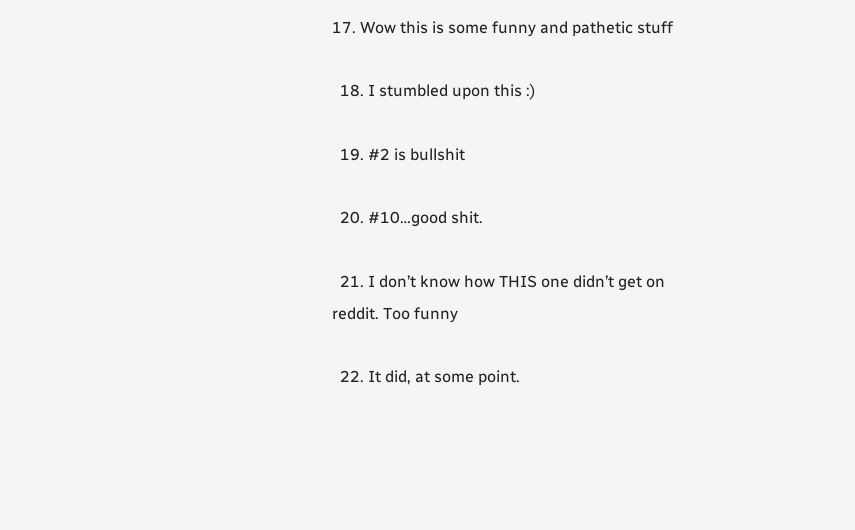17. Wow this is some funny and pathetic stuff

  18. I stumbled upon this :)

  19. #2 is bullshit

  20. #10…good shit.

  21. I don’t know how THIS one didn’t get on reddit. Too funny

  22. It did, at some point.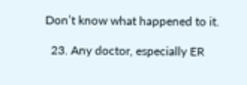Don’t know what happened to it.

  23. Any doctor, especially ER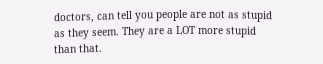doctors, can tell you people are not as stupid as they seem. They are a LOT more stupid than that.